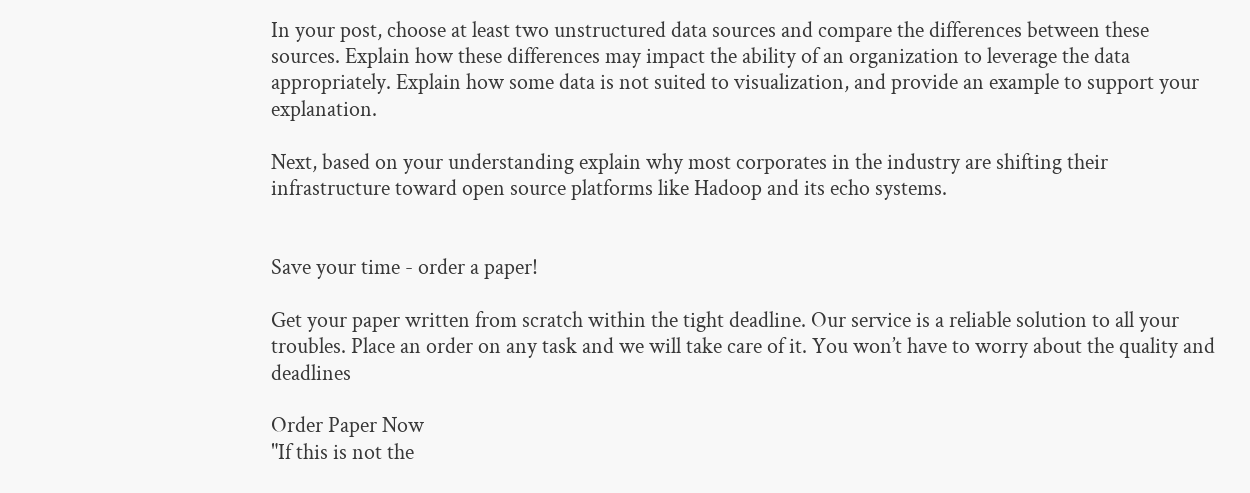In your post, choose at least two unstructured data sources and compare the differences between these sources. Explain how these differences may impact the ability of an organization to leverage the data appropriately. Explain how some data is not suited to visualization, and provide an example to support your explanation.

Next, based on your understanding explain why most corporates in the industry are shifting their infrastructure toward open source platforms like Hadoop and its echo systems.


Save your time - order a paper!

Get your paper written from scratch within the tight deadline. Our service is a reliable solution to all your troubles. Place an order on any task and we will take care of it. You won’t have to worry about the quality and deadlines

Order Paper Now
"If this is not the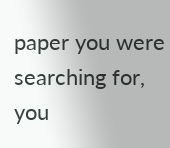paper you were searching for, you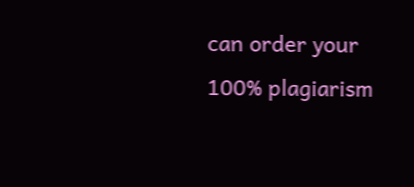can order your 100% plagiarism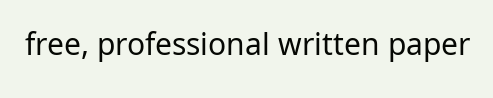free, professional written paper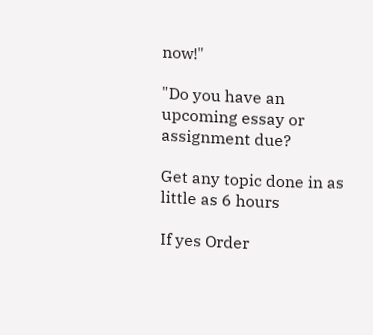now!"

"Do you have an upcoming essay or assignment due?

Get any topic done in as little as 6 hours

If yes Order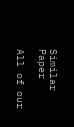Similar Paper

All of our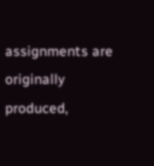assignments are originally produced,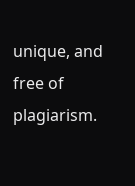unique, and free of plagiarism.